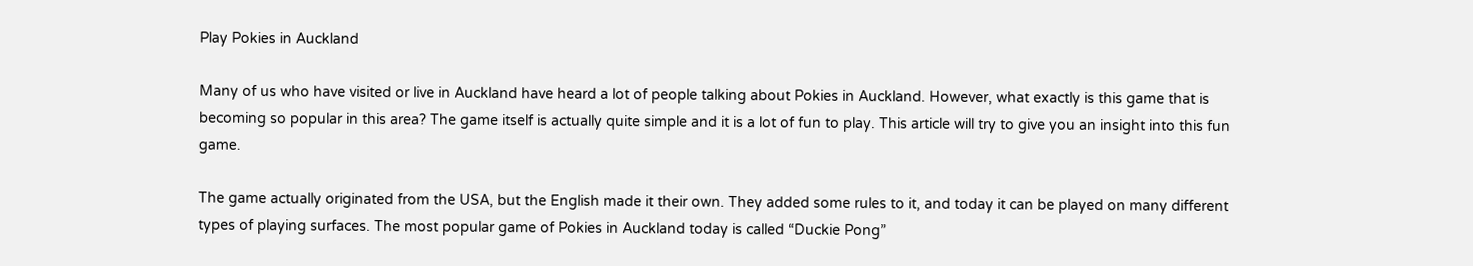Play Pokies in Auckland

Many of us who have visited or live in Auckland have heard a lot of people talking about Pokies in Auckland. However, what exactly is this game that is becoming so popular in this area? The game itself is actually quite simple and it is a lot of fun to play. This article will try to give you an insight into this fun game.

The game actually originated from the USA, but the English made it their own. They added some rules to it, and today it can be played on many different types of playing surfaces. The most popular game of Pokies in Auckland today is called “Duckie Pong”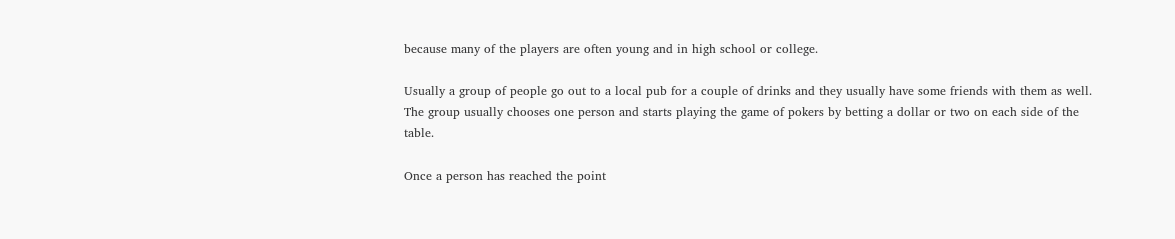because many of the players are often young and in high school or college.

Usually a group of people go out to a local pub for a couple of drinks and they usually have some friends with them as well. The group usually chooses one person and starts playing the game of pokers by betting a dollar or two on each side of the table.

Once a person has reached the point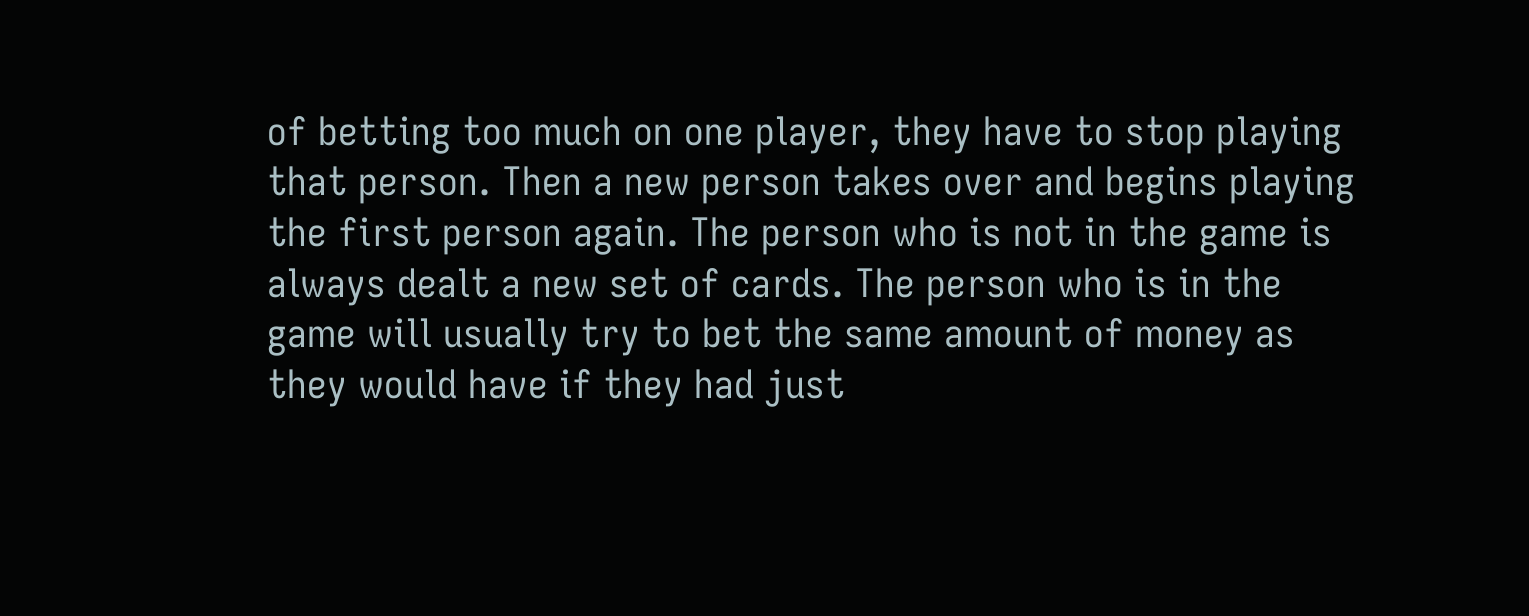of betting too much on one player, they have to stop playing that person. Then a new person takes over and begins playing the first person again. The person who is not in the game is always dealt a new set of cards. The person who is in the game will usually try to bet the same amount of money as they would have if they had just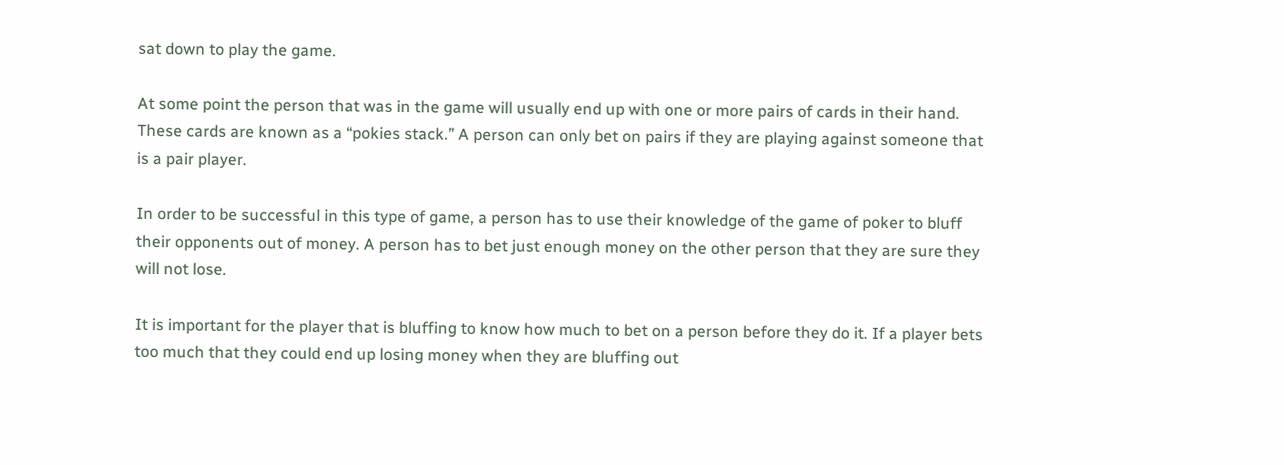sat down to play the game.

At some point the person that was in the game will usually end up with one or more pairs of cards in their hand. These cards are known as a “pokies stack.” A person can only bet on pairs if they are playing against someone that is a pair player.

In order to be successful in this type of game, a person has to use their knowledge of the game of poker to bluff their opponents out of money. A person has to bet just enough money on the other person that they are sure they will not lose.

It is important for the player that is bluffing to know how much to bet on a person before they do it. If a player bets too much that they could end up losing money when they are bluffing out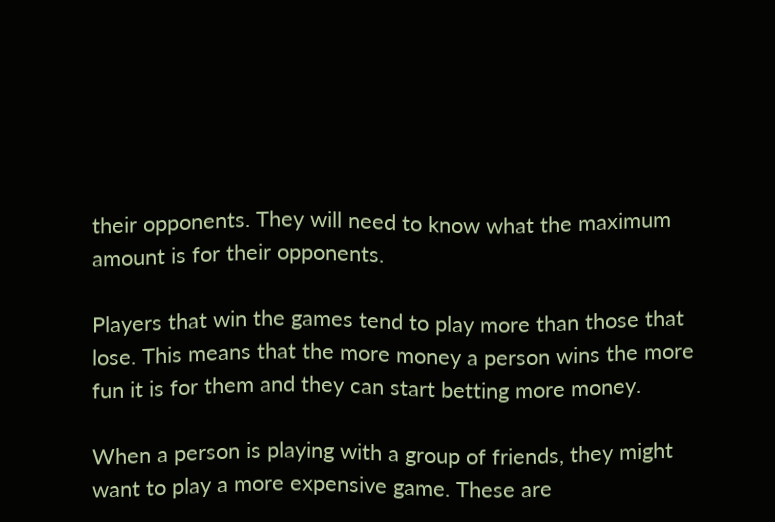their opponents. They will need to know what the maximum amount is for their opponents.

Players that win the games tend to play more than those that lose. This means that the more money a person wins the more fun it is for them and they can start betting more money.

When a person is playing with a group of friends, they might want to play a more expensive game. These are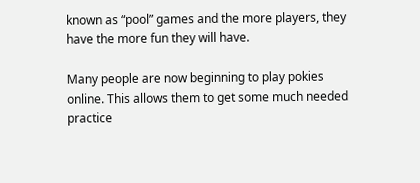known as “pool” games and the more players, they have the more fun they will have.

Many people are now beginning to play pokies online. This allows them to get some much needed practice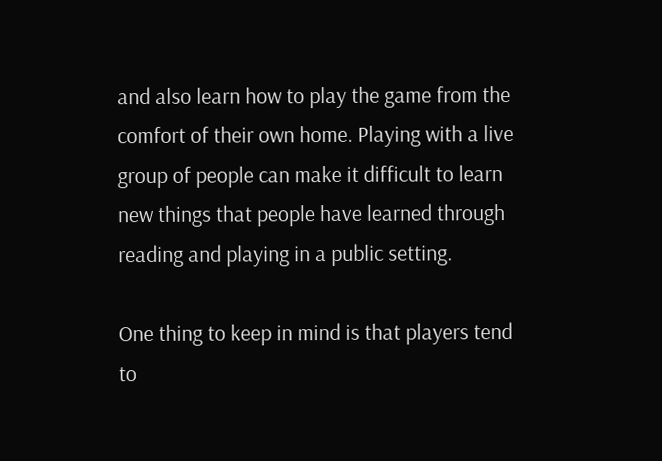and also learn how to play the game from the comfort of their own home. Playing with a live group of people can make it difficult to learn new things that people have learned through reading and playing in a public setting.

One thing to keep in mind is that players tend to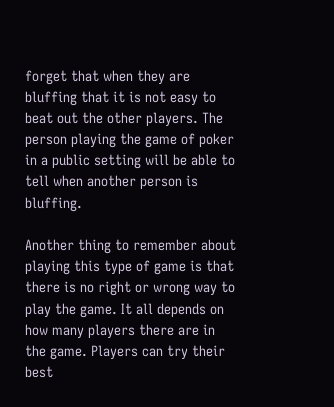forget that when they are bluffing that it is not easy to beat out the other players. The person playing the game of poker in a public setting will be able to tell when another person is bluffing.

Another thing to remember about playing this type of game is that there is no right or wrong way to play the game. It all depends on how many players there are in the game. Players can try their best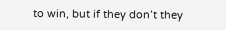to win, but if they don’t they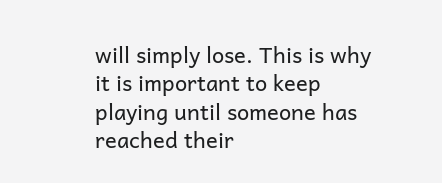will simply lose. This is why it is important to keep playing until someone has reached their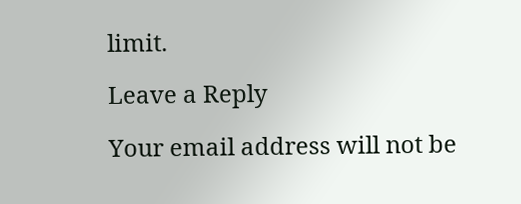limit.

Leave a Reply

Your email address will not be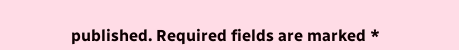published. Required fields are marked *